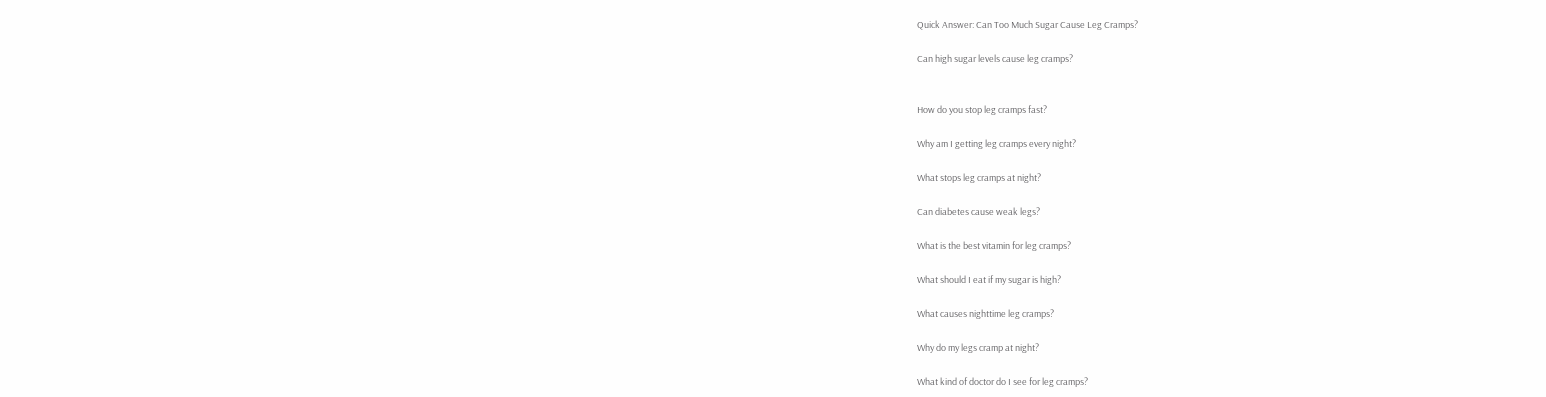Quick Answer: Can Too Much Sugar Cause Leg Cramps?

Can high sugar levels cause leg cramps?


How do you stop leg cramps fast?

Why am I getting leg cramps every night?

What stops leg cramps at night?

Can diabetes cause weak legs?

What is the best vitamin for leg cramps?

What should I eat if my sugar is high?

What causes nighttime leg cramps?

Why do my legs cramp at night?

What kind of doctor do I see for leg cramps?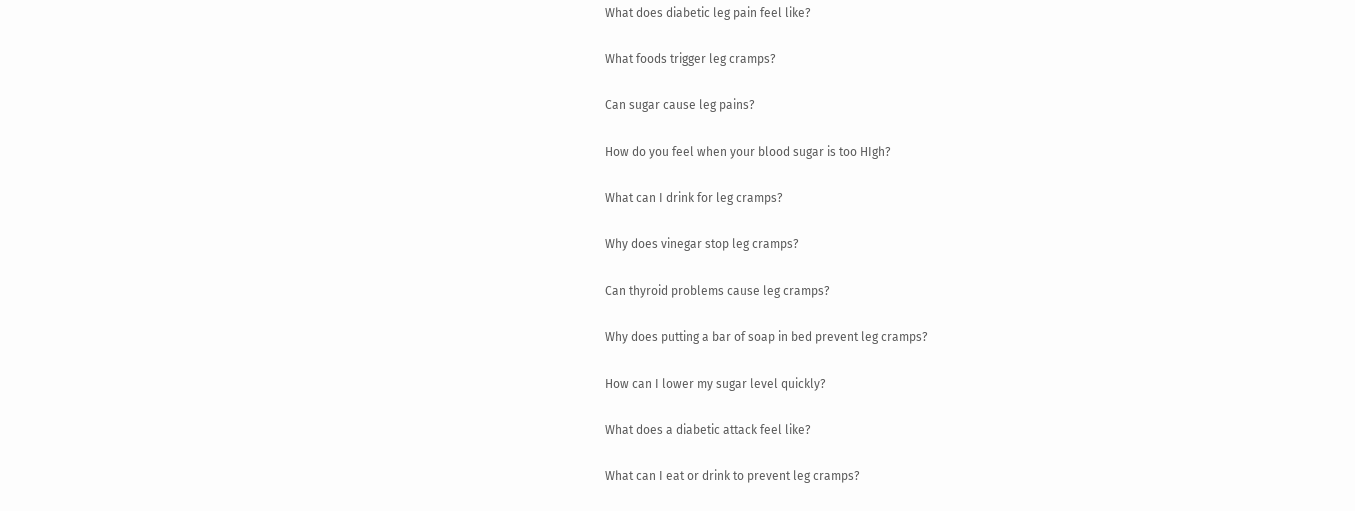What does diabetic leg pain feel like?

What foods trigger leg cramps?

Can sugar cause leg pains?

How do you feel when your blood sugar is too HIgh?

What can I drink for leg cramps?

Why does vinegar stop leg cramps?

Can thyroid problems cause leg cramps?

Why does putting a bar of soap in bed prevent leg cramps?

How can I lower my sugar level quickly?

What does a diabetic attack feel like?

What can I eat or drink to prevent leg cramps?